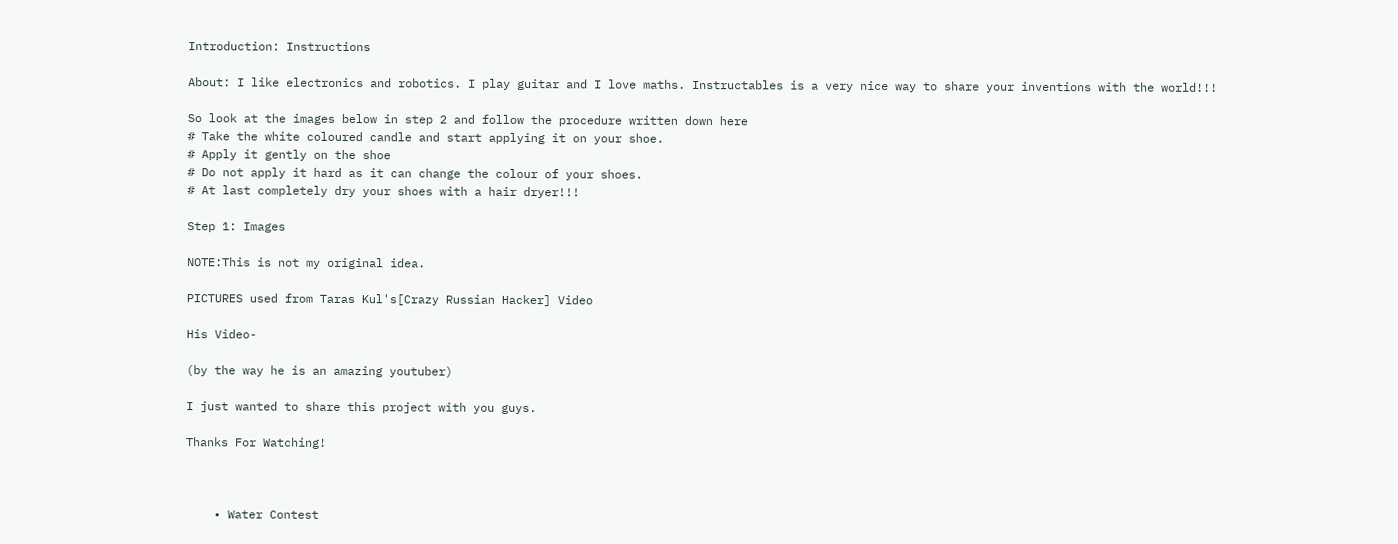Introduction: Instructions

About: I like electronics and robotics. I play guitar and I love maths. Instructables is a very nice way to share your inventions with the world!!!

So look at the images below in step 2 and follow the procedure written down here
# Take the white coloured candle and start applying it on your shoe.
# Apply it gently on the shoe
# Do not apply it hard as it can change the colour of your shoes.
# At last completely dry your shoes with a hair dryer!!!

Step 1: Images

NOTE:This is not my original idea.

PICTURES used from Taras Kul's[Crazy Russian Hacker] Video

His Video-

(by the way he is an amazing youtuber)

I just wanted to share this project with you guys.

Thanks For Watching!



    • Water Contest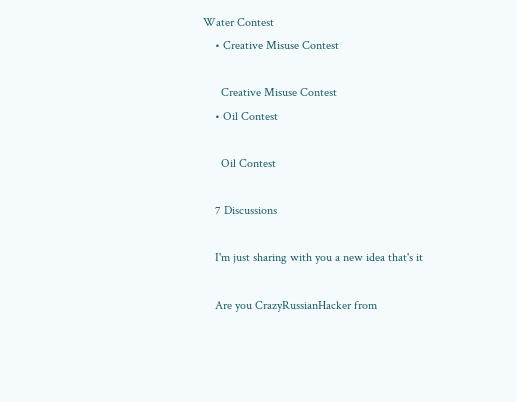Water Contest
    • Creative Misuse Contest

      Creative Misuse Contest
    • Oil Contest

      Oil Contest

    7 Discussions

    I'm just sharing with you a new idea that's it

    Are you CrazyRussianHacker from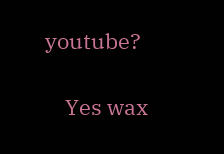youtube?

    Yes wax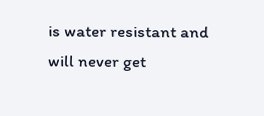is water resistant and will never get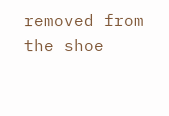removed from the shoe